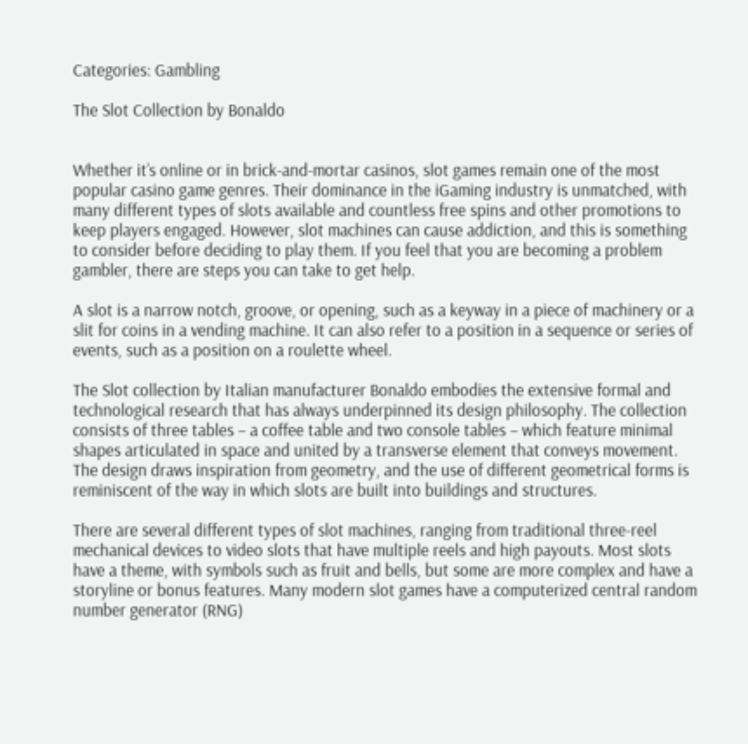Categories: Gambling

The Slot Collection by Bonaldo


Whether it’s online or in brick-and-mortar casinos, slot games remain one of the most popular casino game genres. Their dominance in the iGaming industry is unmatched, with many different types of slots available and countless free spins and other promotions to keep players engaged. However, slot machines can cause addiction, and this is something to consider before deciding to play them. If you feel that you are becoming a problem gambler, there are steps you can take to get help.

A slot is a narrow notch, groove, or opening, such as a keyway in a piece of machinery or a slit for coins in a vending machine. It can also refer to a position in a sequence or series of events, such as a position on a roulette wheel.

The Slot collection by Italian manufacturer Bonaldo embodies the extensive formal and technological research that has always underpinned its design philosophy. The collection consists of three tables – a coffee table and two console tables – which feature minimal shapes articulated in space and united by a transverse element that conveys movement. The design draws inspiration from geometry, and the use of different geometrical forms is reminiscent of the way in which slots are built into buildings and structures.

There are several different types of slot machines, ranging from traditional three-reel mechanical devices to video slots that have multiple reels and high payouts. Most slots have a theme, with symbols such as fruit and bells, but some are more complex and have a storyline or bonus features. Many modern slot games have a computerized central random number generator (RNG)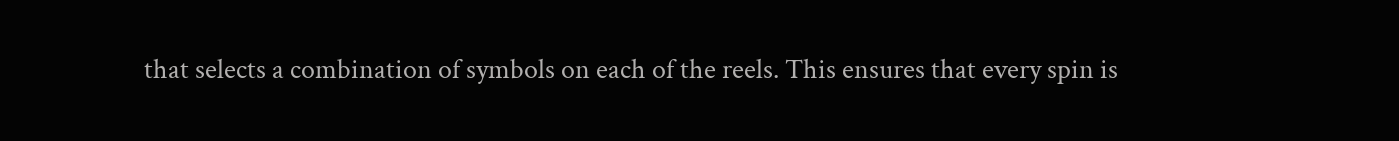that selects a combination of symbols on each of the reels. This ensures that every spin is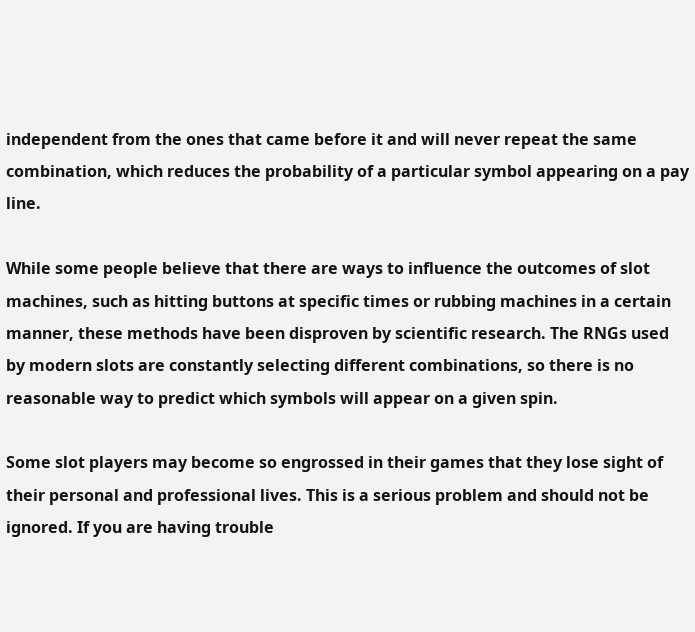independent from the ones that came before it and will never repeat the same combination, which reduces the probability of a particular symbol appearing on a pay line.

While some people believe that there are ways to influence the outcomes of slot machines, such as hitting buttons at specific times or rubbing machines in a certain manner, these methods have been disproven by scientific research. The RNGs used by modern slots are constantly selecting different combinations, so there is no reasonable way to predict which symbols will appear on a given spin.

Some slot players may become so engrossed in their games that they lose sight of their personal and professional lives. This is a serious problem and should not be ignored. If you are having trouble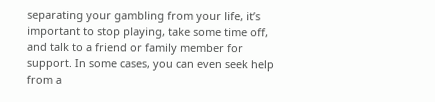separating your gambling from your life, it’s important to stop playing, take some time off, and talk to a friend or family member for support. In some cases, you can even seek help from a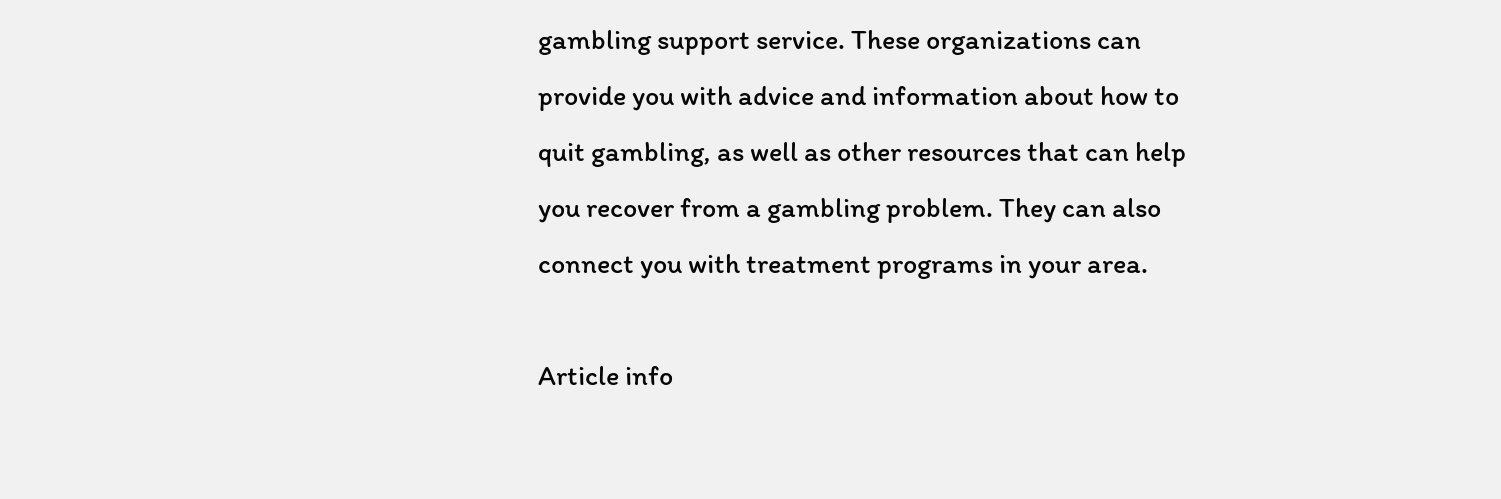gambling support service. These organizations can provide you with advice and information about how to quit gambling, as well as other resources that can help you recover from a gambling problem. They can also connect you with treatment programs in your area.

Article info